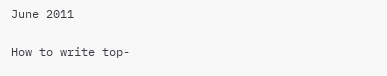June 2011

How to write top-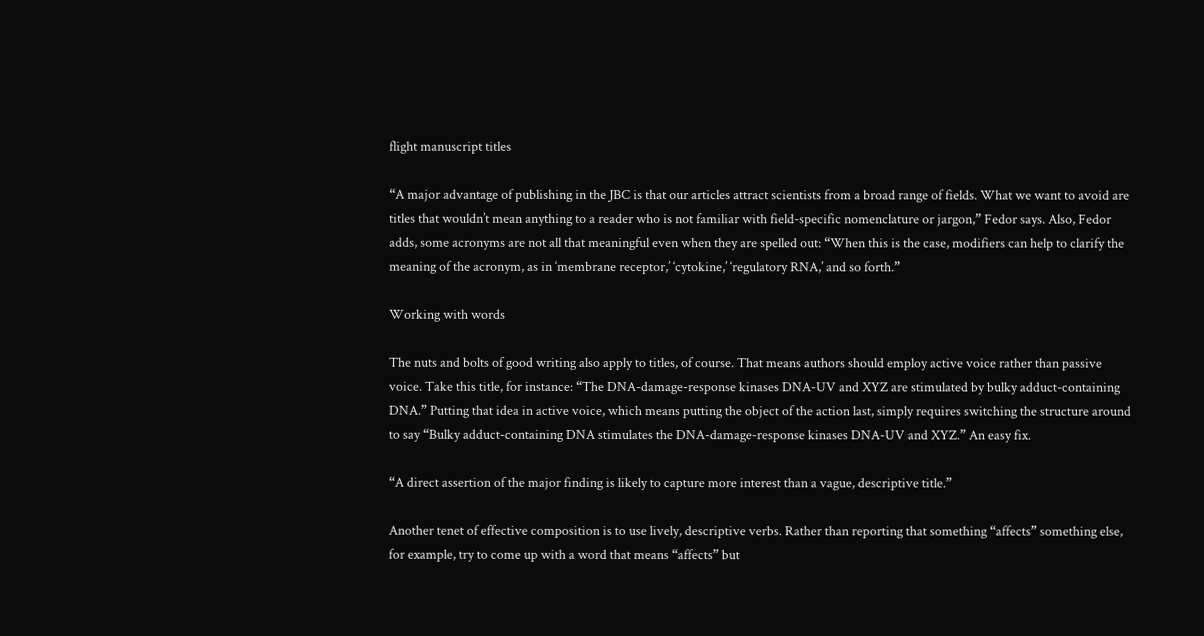flight manuscript titles

“A major advantage of publishing in the JBC is that our articles attract scientists from a broad range of fields. What we want to avoid are titles that wouldn’t mean anything to a reader who is not familiar with field-specific nomenclature or jargon,” Fedor says. Also, Fedor adds, some acronyms are not all that meaningful even when they are spelled out: “When this is the case, modifiers can help to clarify the meaning of the acronym, as in ‘membrane receptor,’ ‘cytokine,’ ‘regulatory RNA,’ and so forth.”

Working with words

The nuts and bolts of good writing also apply to titles, of course. That means authors should employ active voice rather than passive voice. Take this title, for instance: “The DNA-damage-response kinases DNA-UV and XYZ are stimulated by bulky adduct-containing DNA.” Putting that idea in active voice, which means putting the object of the action last, simply requires switching the structure around to say “Bulky adduct-containing DNA stimulates the DNA-damage-response kinases DNA-UV and XYZ.” An easy fix.

“A direct assertion of the major finding is likely to capture more interest than a vague, descriptive title.”

Another tenet of effective composition is to use lively, descriptive verbs. Rather than reporting that something “affects” something else, for example, try to come up with a word that means “affects” but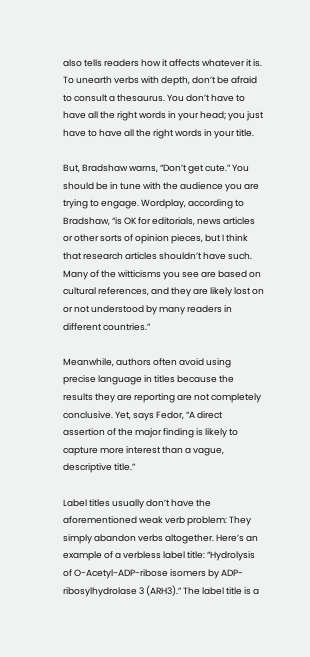also tells readers how it affects whatever it is. To unearth verbs with depth, don’t be afraid to consult a thesaurus. You don’t have to have all the right words in your head; you just have to have all the right words in your title.

But, Bradshaw warns, “Don’t get cute.” You should be in tune with the audience you are trying to engage. Wordplay, according to Bradshaw, “is OK for editorials, news articles or other sorts of opinion pieces, but I think that research articles shouldn’t have such. Many of the witticisms you see are based on cultural references, and they are likely lost on or not understood by many readers in different countries.”

Meanwhile, authors often avoid using precise language in titles because the results they are reporting are not completely conclusive. Yet, says Fedor, “A direct assertion of the major finding is likely to capture more interest than a vague, descriptive title.”

Label titles usually don’t have the aforementioned weak verb problem: They simply abandon verbs altogether. Here’s an example of a verbless label title: “Hydrolysis of O-Acetyl-ADP-ribose isomers by ADP-ribosylhydrolase 3 (ARH3).” The label title is a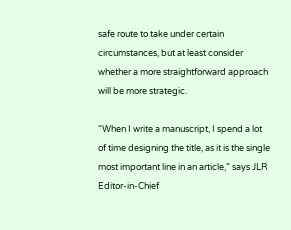safe route to take under certain circumstances, but at least consider whether a more straightforward approach will be more strategic.

“When I write a manuscript, I spend a lot of time designing the title, as it is the single most important line in an article,” says JLR Editor-in-Chief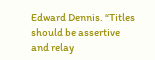Edward Dennis. “Titles should be assertive and relay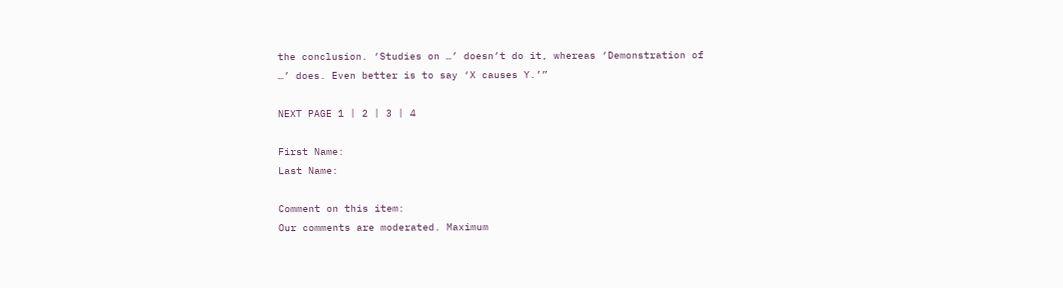the conclusion. ‘Studies on …’ doesn’t do it, whereas ‘Demonstration of …’ does. Even better is to say ‘X causes Y.’”

NEXT PAGE 1 | 2 | 3 | 4

First Name:
Last Name:

Comment on this item:
Our comments are moderated. Maximum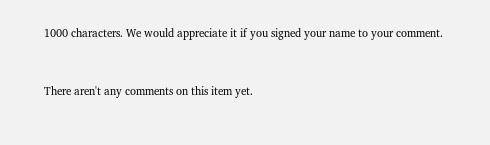1000 characters. We would appreciate it if you signed your name to your comment.


There aren't any comments on this item yet.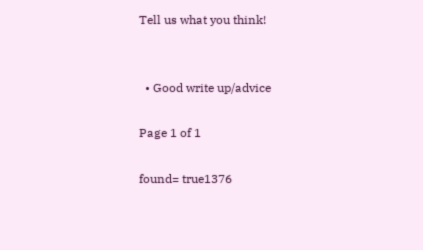Tell us what you think!


  • Good write up/advice

Page 1 of 1

found= true1376